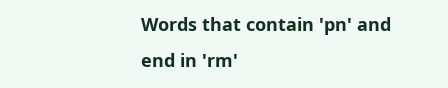Words that contain 'pn' and end in 'rm'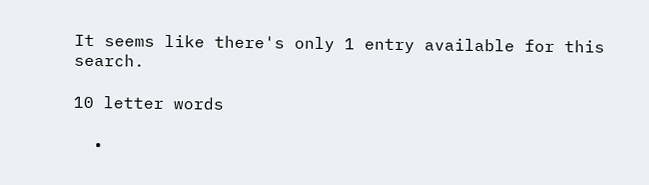It seems like there's only 1 entry available for this search.

10 letter words

  •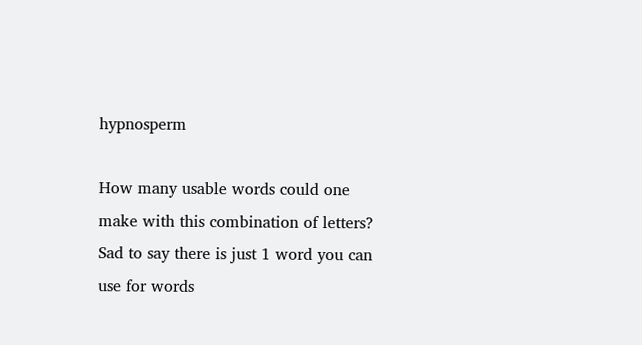hypnosperm

How many usable words could one make with this combination of letters?
Sad to say there is just 1 word you can use for words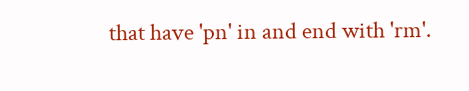that have 'pn' in and end with 'rm'.